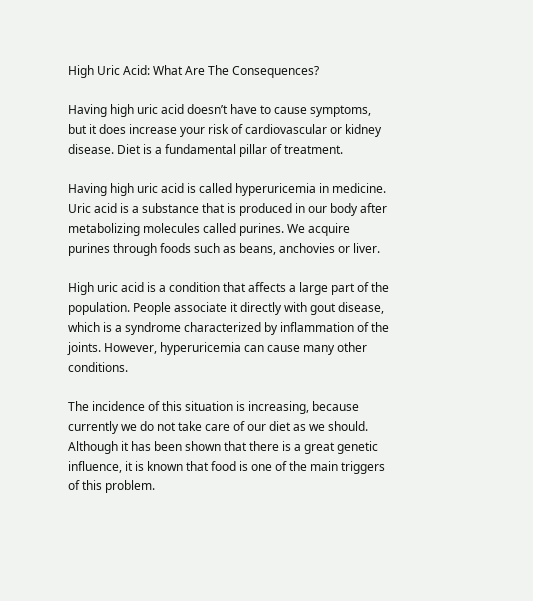High Uric Acid: What Are The Consequences?

Having high uric acid doesn’t have to cause symptoms, but it does increase your risk of cardiovascular or kidney disease. Diet is a fundamental pillar of treatment.

Having high uric acid is called hyperuricemia in medicine. Uric acid is a substance that is produced in our body after metabolizing molecules called purines. We acquire purines through foods such as beans, anchovies or liver.

High uric acid is a condition that affects a large part of the population. People associate it directly with gout disease, which is a syndrome characterized by inflammation of the joints. However, hyperuricemia can cause many other conditions.

The incidence of this situation is increasing, because currently we do not take care of our diet as we should. Although it has been shown that there is a great genetic influence, it is known that food is one of the main triggers of this problem.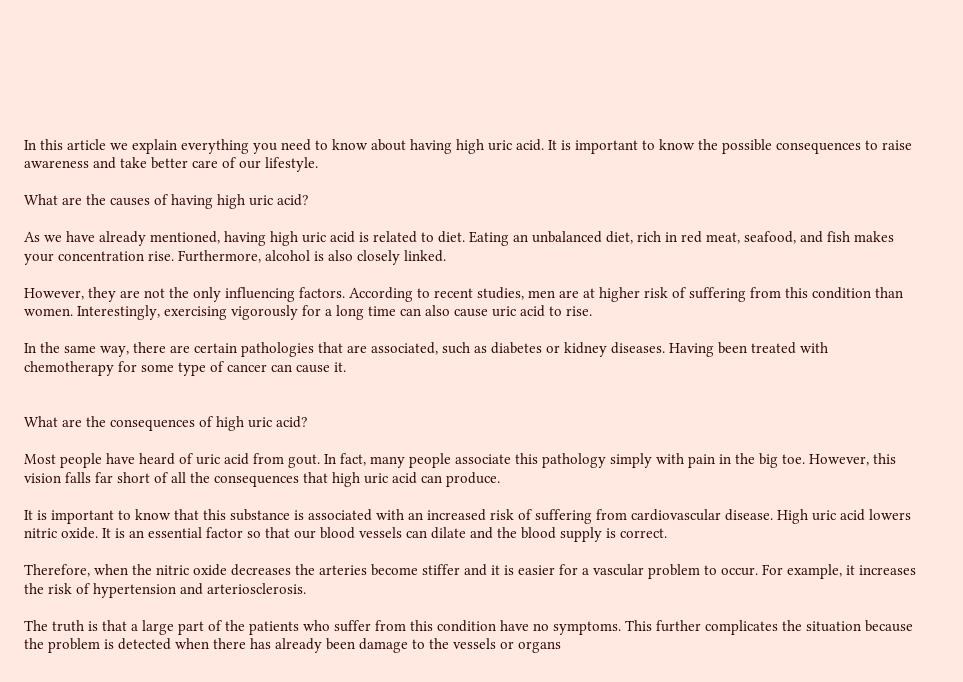In this article we explain everything you need to know about having high uric acid. It is important to know the possible consequences to raise awareness and take better care of our lifestyle.

What are the causes of having high uric acid?

As we have already mentioned, having high uric acid is related to diet. Eating an unbalanced diet, rich in red meat, seafood, and fish makes your concentration rise. Furthermore, alcohol is also closely linked.

However, they are not the only influencing factors. According to recent studies, men are at higher risk of suffering from this condition than women. Interestingly, exercising vigorously for a long time can also cause uric acid to rise.

In the same way, there are certain pathologies that are associated, such as diabetes or kidney diseases. Having been treated with chemotherapy for some type of cancer can cause it.


What are the consequences of high uric acid?

Most people have heard of uric acid from gout. In fact, many people associate this pathology simply with pain in the big toe. However, this vision falls far short of all the consequences that high uric acid can produce.

It is important to know that this substance is associated with an increased risk of suffering from cardiovascular disease. High uric acid lowers nitric oxide. It is an essential factor so that our blood vessels can dilate and the blood supply is correct.

Therefore, when the nitric oxide decreases the arteries become stiffer and it is easier for a vascular problem to occur. For example, it increases the risk of hypertension and arteriosclerosis.

The truth is that a large part of the patients who suffer from this condition have no symptoms. This further complicates the situation because the problem is detected when there has already been damage to the vessels or organs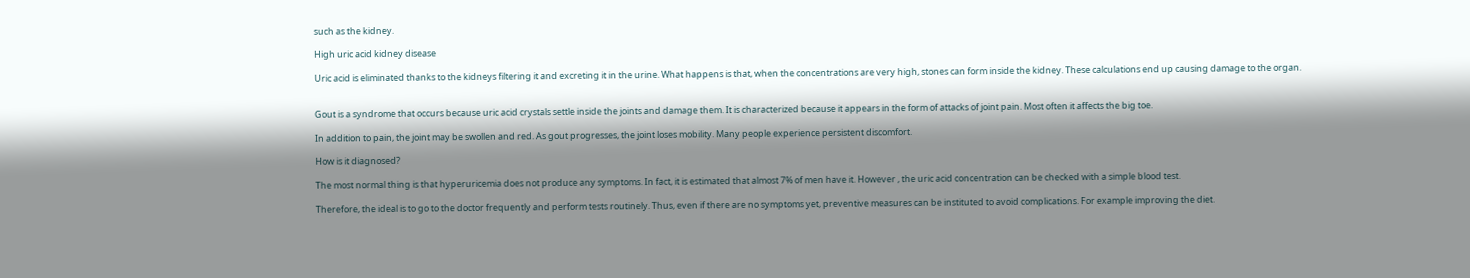such as the kidney.

High uric acid kidney disease

Uric acid is eliminated thanks to the kidneys filtering it and excreting it in the urine. What happens is that, when the concentrations are very high, stones can form inside the kidney. These calculations end up causing damage to the organ.


Gout is a syndrome that occurs because uric acid crystals settle inside the joints and damage them. It is characterized because it appears in the form of attacks of joint pain. Most often it affects the big toe.

In addition to pain, the joint may be swollen and red. As gout progresses, the joint loses mobility. Many people experience persistent discomfort.

How is it diagnosed?

The most normal thing is that hyperuricemia does not produce any symptoms. In fact, it is estimated that almost 7% of men have it. However , the uric acid concentration can be checked with a simple blood test.

Therefore, the ideal is to go to the doctor frequently and perform tests routinely. Thus, even if there are no symptoms yet, preventive measures can be instituted to avoid complications. For example improving the diet.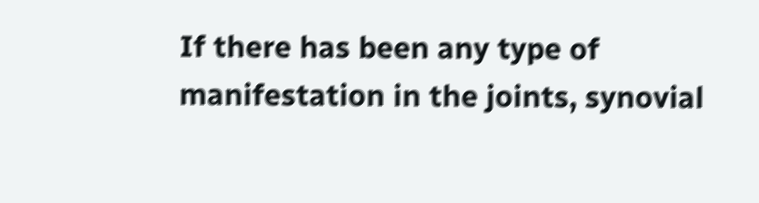If there has been any type of manifestation in the joints, synovial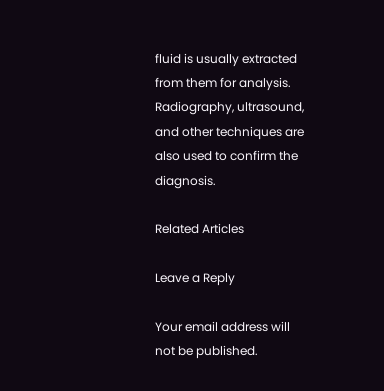fluid is usually extracted from them for analysis. Radiography, ultrasound, and other techniques are also used to confirm the diagnosis.

Related Articles

Leave a Reply

Your email address will not be published.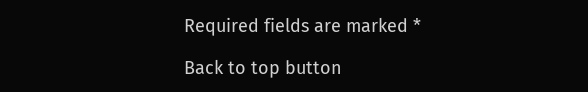Required fields are marked *

Back to top button